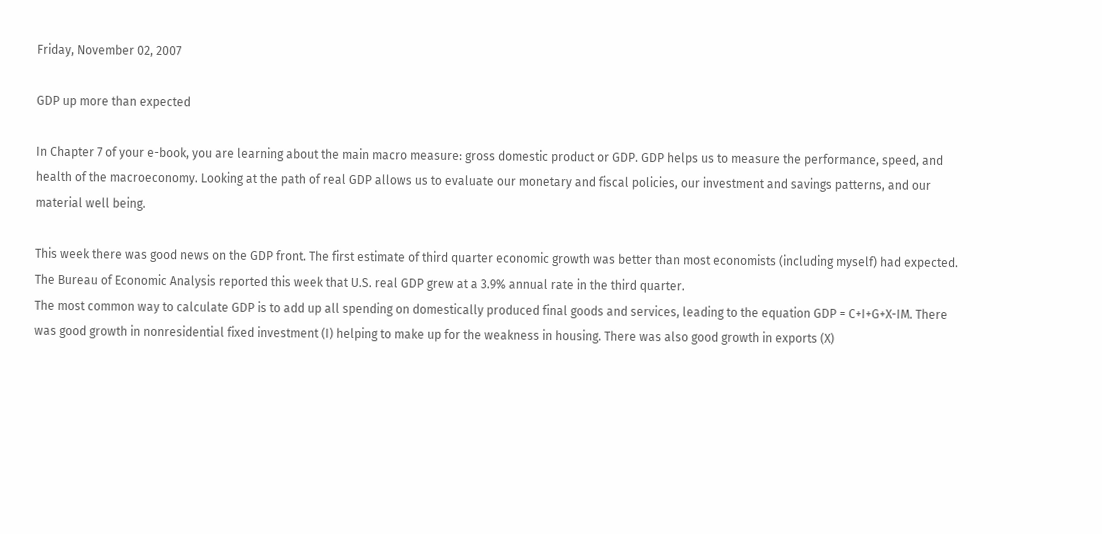Friday, November 02, 2007

GDP up more than expected

In Chapter 7 of your e-book, you are learning about the main macro measure: gross domestic product or GDP. GDP helps us to measure the performance, speed, and health of the macroeconomy. Looking at the path of real GDP allows us to evaluate our monetary and fiscal policies, our investment and savings patterns, and our material well being.

This week there was good news on the GDP front. The first estimate of third quarter economic growth was better than most economists (including myself) had expected. The Bureau of Economic Analysis reported this week that U.S. real GDP grew at a 3.9% annual rate in the third quarter.
The most common way to calculate GDP is to add up all spending on domestically produced final goods and services, leading to the equation GDP = C+I+G+X-IM. There was good growth in nonresidential fixed investment (I) helping to make up for the weakness in housing. There was also good growth in exports (X)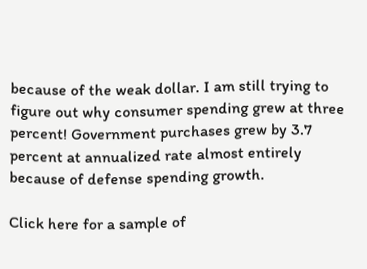because of the weak dollar. I am still trying to figure out why consumer spending grew at three percent! Government purchases grew by 3.7 percent at annualized rate almost entirely because of defense spending growth.

Click here for a sample of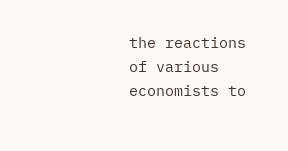the reactions of various economists to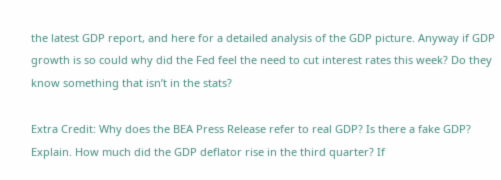the latest GDP report, and here for a detailed analysis of the GDP picture. Anyway if GDP growth is so could why did the Fed feel the need to cut interest rates this week? Do they know something that isn’t in the stats?

Extra Credit: Why does the BEA Press Release refer to real GDP? Is there a fake GDP? Explain. How much did the GDP deflator rise in the third quarter? If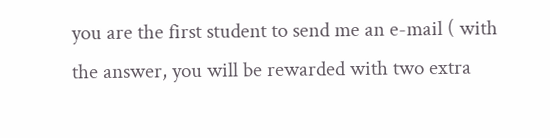you are the first student to send me an e-mail ( with the answer, you will be rewarded with two extra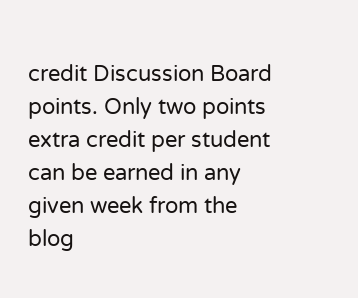credit Discussion Board points. Only two points extra credit per student can be earned in any given week from the blog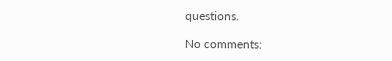questions.

No comments: